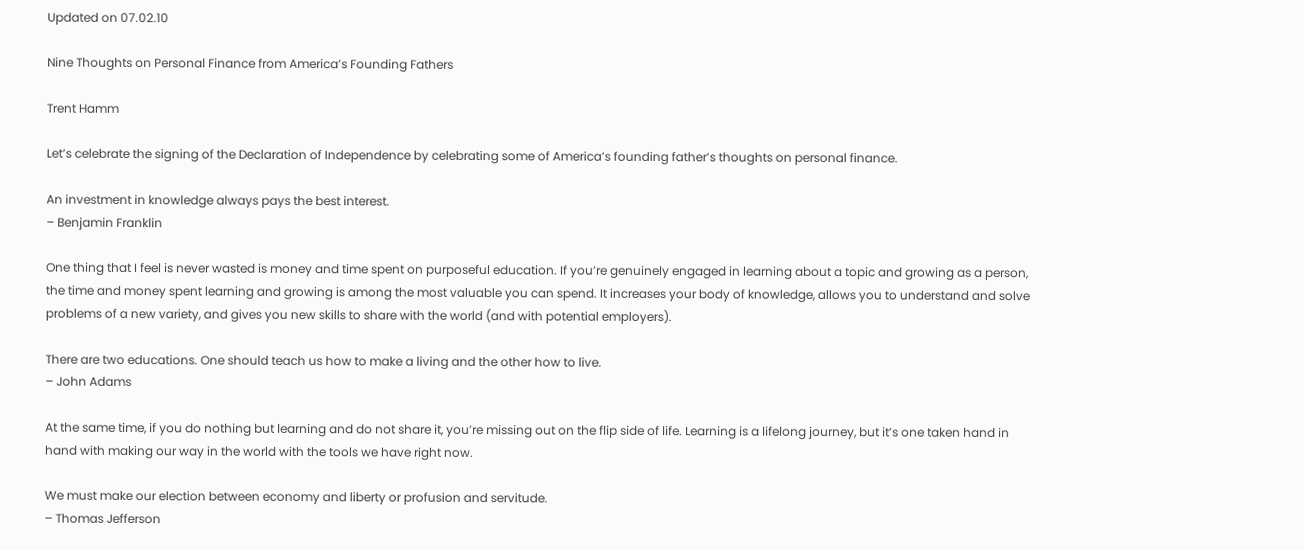Updated on 07.02.10

Nine Thoughts on Personal Finance from America’s Founding Fathers

Trent Hamm

Let’s celebrate the signing of the Declaration of Independence by celebrating some of America’s founding father’s thoughts on personal finance.

An investment in knowledge always pays the best interest.
– Benjamin Franklin

One thing that I feel is never wasted is money and time spent on purposeful education. If you’re genuinely engaged in learning about a topic and growing as a person, the time and money spent learning and growing is among the most valuable you can spend. It increases your body of knowledge, allows you to understand and solve problems of a new variety, and gives you new skills to share with the world (and with potential employers).

There are two educations. One should teach us how to make a living and the other how to live.
– John Adams

At the same time, if you do nothing but learning and do not share it, you’re missing out on the flip side of life. Learning is a lifelong journey, but it’s one taken hand in hand with making our way in the world with the tools we have right now.

We must make our election between economy and liberty or profusion and servitude.
– Thomas Jefferson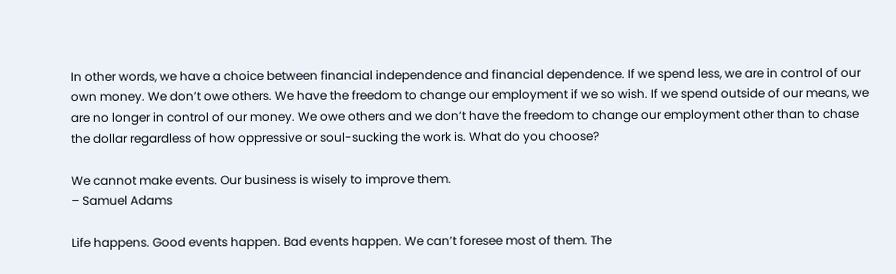In other words, we have a choice between financial independence and financial dependence. If we spend less, we are in control of our own money. We don’t owe others. We have the freedom to change our employment if we so wish. If we spend outside of our means, we are no longer in control of our money. We owe others and we don’t have the freedom to change our employment other than to chase the dollar regardless of how oppressive or soul-sucking the work is. What do you choose?

We cannot make events. Our business is wisely to improve them.
– Samuel Adams

Life happens. Good events happen. Bad events happen. We can’t foresee most of them. The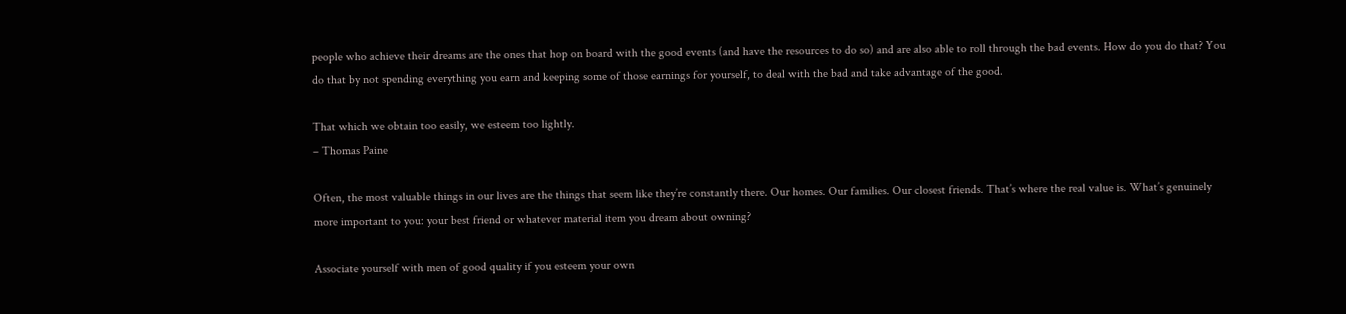people who achieve their dreams are the ones that hop on board with the good events (and have the resources to do so) and are also able to roll through the bad events. How do you do that? You do that by not spending everything you earn and keeping some of those earnings for yourself, to deal with the bad and take advantage of the good.

That which we obtain too easily, we esteem too lightly.
– Thomas Paine

Often, the most valuable things in our lives are the things that seem like they’re constantly there. Our homes. Our families. Our closest friends. That’s where the real value is. What’s genuinely more important to you: your best friend or whatever material item you dream about owning?

Associate yourself with men of good quality if you esteem your own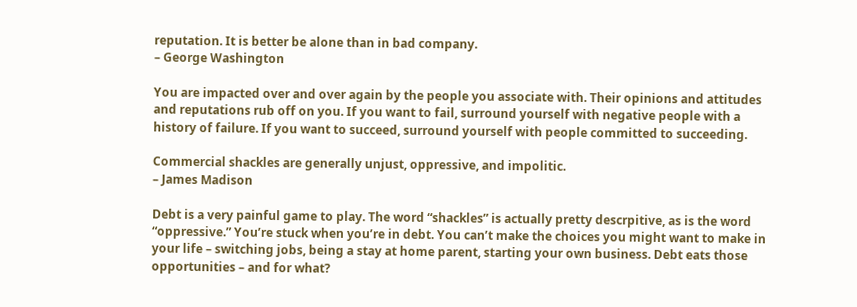reputation. It is better be alone than in bad company.
– George Washington

You are impacted over and over again by the people you associate with. Their opinions and attitudes and reputations rub off on you. If you want to fail, surround yourself with negative people with a history of failure. If you want to succeed, surround yourself with people committed to succeeding.

Commercial shackles are generally unjust, oppressive, and impolitic.
– James Madison

Debt is a very painful game to play. The word “shackles” is actually pretty descrpitive, as is the word “oppressive.” You’re stuck when you’re in debt. You can’t make the choices you might want to make in your life – switching jobs, being a stay at home parent, starting your own business. Debt eats those opportunities – and for what?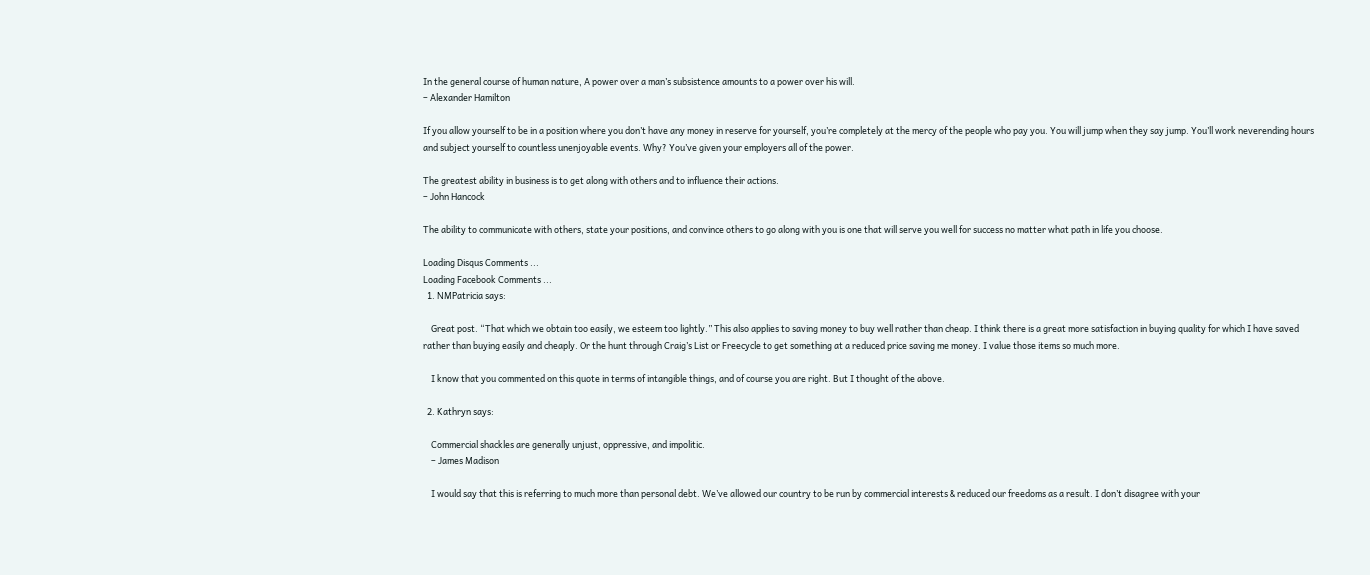In the general course of human nature, A power over a man’s subsistence amounts to a power over his will.
– Alexander Hamilton

If you allow yourself to be in a position where you don’t have any money in reserve for yourself, you’re completely at the mercy of the people who pay you. You will jump when they say jump. You’ll work neverending hours and subject yourself to countless unenjoyable events. Why? You’ve given your employers all of the power.

The greatest ability in business is to get along with others and to influence their actions.
– John Hancock

The ability to communicate with others, state your positions, and convince others to go along with you is one that will serve you well for success no matter what path in life you choose.

Loading Disqus Comments ...
Loading Facebook Comments ...
  1. NMPatricia says:

    Great post. “That which we obtain too easily, we esteem too lightly.” This also applies to saving money to buy well rather than cheap. I think there is a great more satisfaction in buying quality for which I have saved rather than buying easily and cheaply. Or the hunt through Craig’s List or Freecycle to get something at a reduced price saving me money. I value those items so much more.

    I know that you commented on this quote in terms of intangible things, and of course you are right. But I thought of the above.

  2. Kathryn says:

    Commercial shackles are generally unjust, oppressive, and impolitic.
    – James Madison

    I would say that this is referring to much more than personal debt. We’ve allowed our country to be run by commercial interests & reduced our freedoms as a result. I don’t disagree with your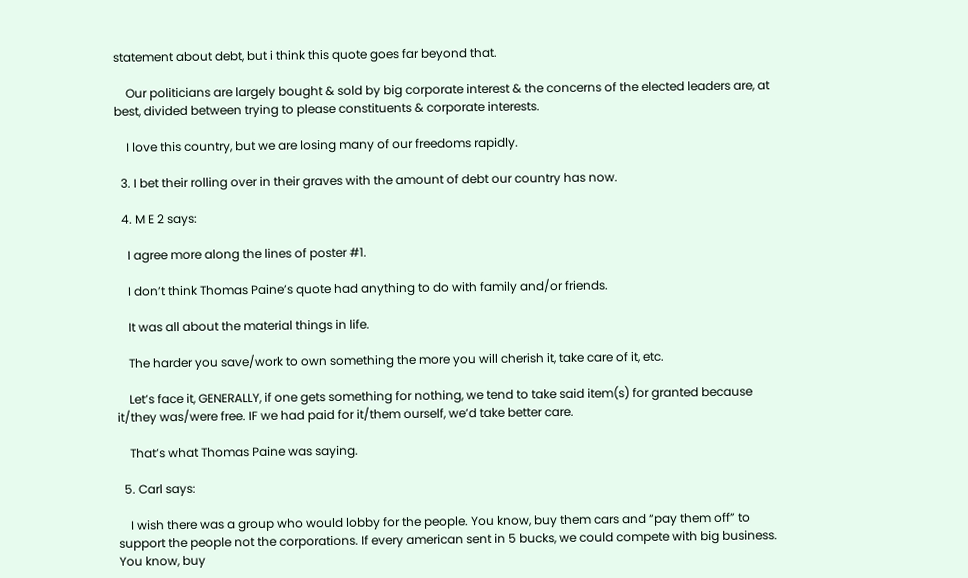statement about debt, but i think this quote goes far beyond that.

    Our politicians are largely bought & sold by big corporate interest & the concerns of the elected leaders are, at best, divided between trying to please constituents & corporate interests.

    I love this country, but we are losing many of our freedoms rapidly.

  3. I bet their rolling over in their graves with the amount of debt our country has now.

  4. M E 2 says:

    I agree more along the lines of poster #1.

    I don’t think Thomas Paine’s quote had anything to do with family and/or friends.

    It was all about the material things in life.

    The harder you save/work to own something the more you will cherish it, take care of it, etc.

    Let’s face it, GENERALLY, if one gets something for nothing, we tend to take said item(s) for granted because it/they was/were free. IF we had paid for it/them ourself, we’d take better care.

    That’s what Thomas Paine was saying.

  5. Carl says:

    I wish there was a group who would lobby for the people. You know, buy them cars and “pay them off” to support the people not the corporations. If every american sent in 5 bucks, we could compete with big business. You know, buy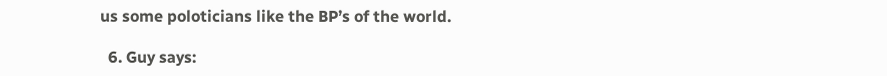us some poloticians like the BP’s of the world.

  6. Guy says: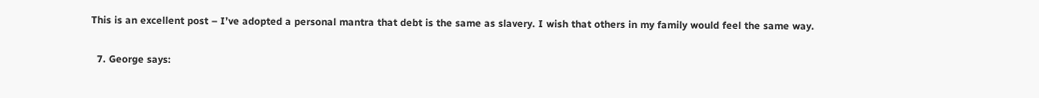This is an excellent post – I’ve adopted a personal mantra that debt is the same as slavery. I wish that others in my family would feel the same way.

  7. George says: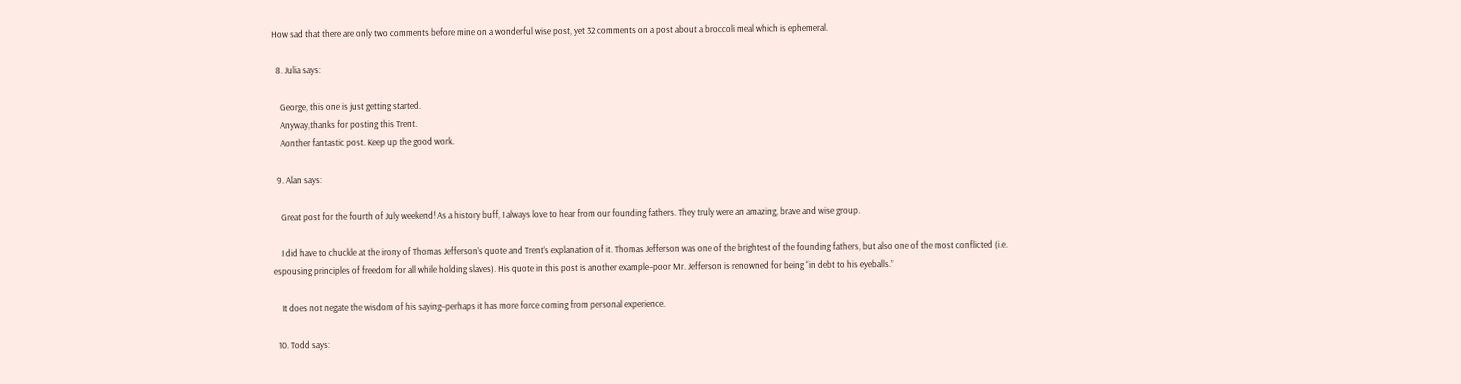How sad that there are only two comments before mine on a wonderful wise post, yet 32 comments on a post about a broccoli meal which is ephemeral.

  8. Julia says:

    George, this one is just getting started.
    Anyway,thanks for posting this Trent.
    Aonther fantastic post. Keep up the good work.

  9. Alan says:

    Great post for the fourth of July weekend! As a history buff, I always love to hear from our founding fathers. They truly were an amazing, brave and wise group.

    I did have to chuckle at the irony of Thomas Jefferson’s quote and Trent’s explanation of it. Thomas Jefferson was one of the brightest of the founding fathers, but also one of the most conflicted (i.e. espousing principles of freedom for all while holding slaves). His quote in this post is another example–poor Mr. Jefferson is renowned for being “in debt to his eyeballs.”

    It does not negate the wisdom of his saying–perhaps it has more force coming from personal experience.

  10. Todd says: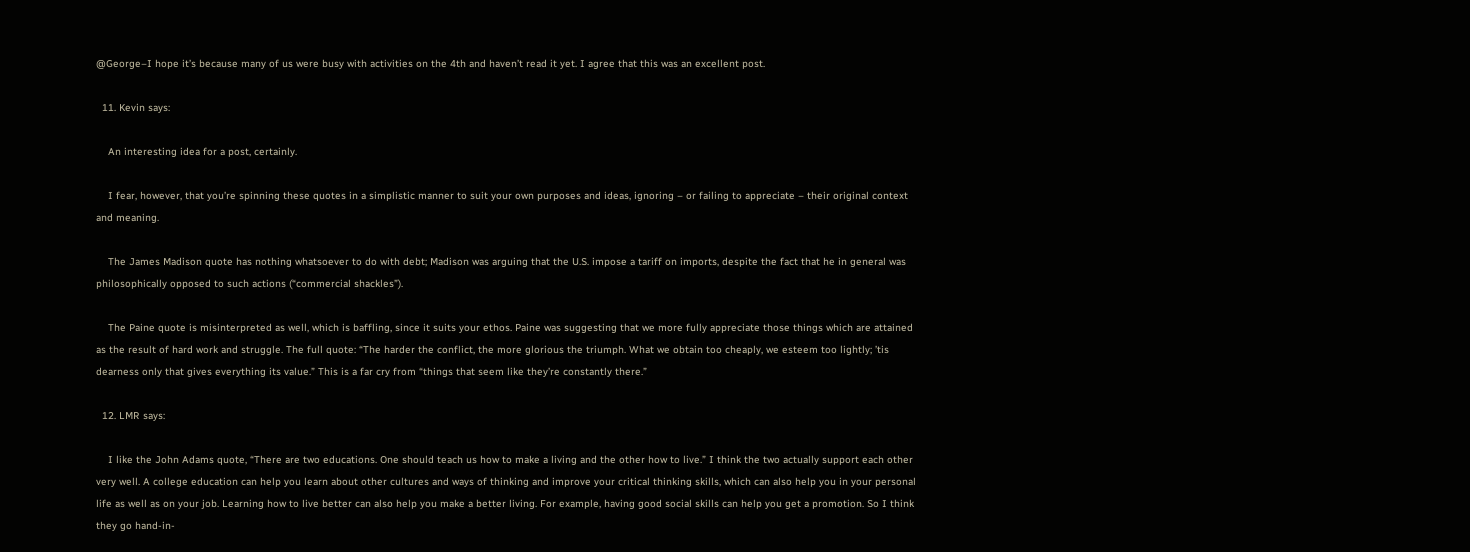@George–I hope it’s because many of us were busy with activities on the 4th and haven’t read it yet. I agree that this was an excellent post.

  11. Kevin says:

    An interesting idea for a post, certainly.

    I fear, however, that you’re spinning these quotes in a simplistic manner to suit your own purposes and ideas, ignoring – or failing to appreciate – their original context and meaning.

    The James Madison quote has nothing whatsoever to do with debt; Madison was arguing that the U.S. impose a tariff on imports, despite the fact that he in general was philosophically opposed to such actions (“commercial shackles”).

    The Paine quote is misinterpreted as well, which is baffling, since it suits your ethos. Paine was suggesting that we more fully appreciate those things which are attained as the result of hard work and struggle. The full quote: “The harder the conflict, the more glorious the triumph. What we obtain too cheaply, we esteem too lightly; ’tis dearness only that gives everything its value.” This is a far cry from “things that seem like they’re constantly there.”

  12. LMR says:

    I like the John Adams quote, “There are two educations. One should teach us how to make a living and the other how to live.” I think the two actually support each other very well. A college education can help you learn about other cultures and ways of thinking and improve your critical thinking skills, which can also help you in your personal life as well as on your job. Learning how to live better can also help you make a better living. For example, having good social skills can help you get a promotion. So I think they go hand-in-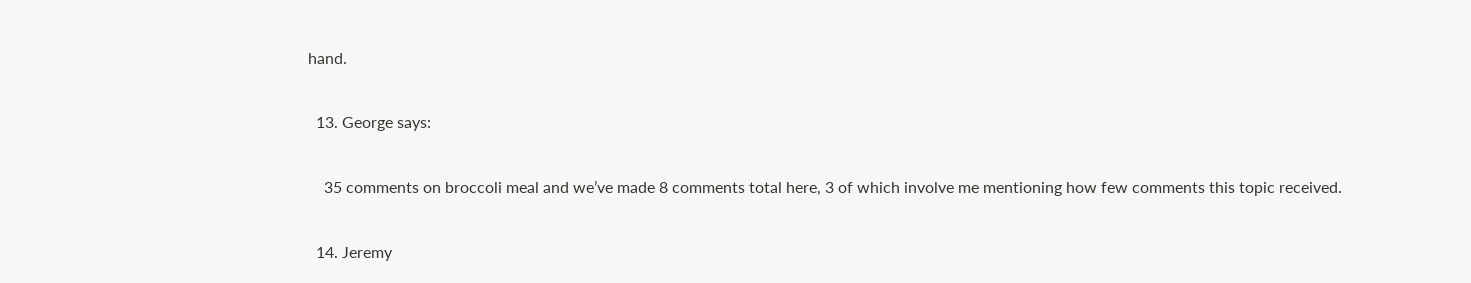hand.

  13. George says:

    35 comments on broccoli meal and we’ve made 8 comments total here, 3 of which involve me mentioning how few comments this topic received.

  14. Jeremy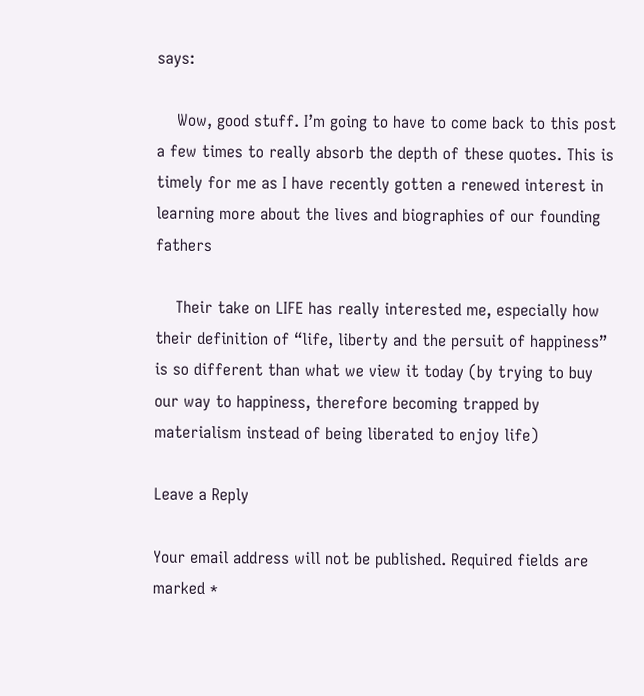says:

    Wow, good stuff. I’m going to have to come back to this post a few times to really absorb the depth of these quotes. This is timely for me as I have recently gotten a renewed interest in learning more about the lives and biographies of our founding fathers

    Their take on LIFE has really interested me, especially how their definition of “life, liberty and the persuit of happiness” is so different than what we view it today (by trying to buy our way to happiness, therefore becoming trapped by materialism instead of being liberated to enjoy life)

Leave a Reply

Your email address will not be published. Required fields are marked *